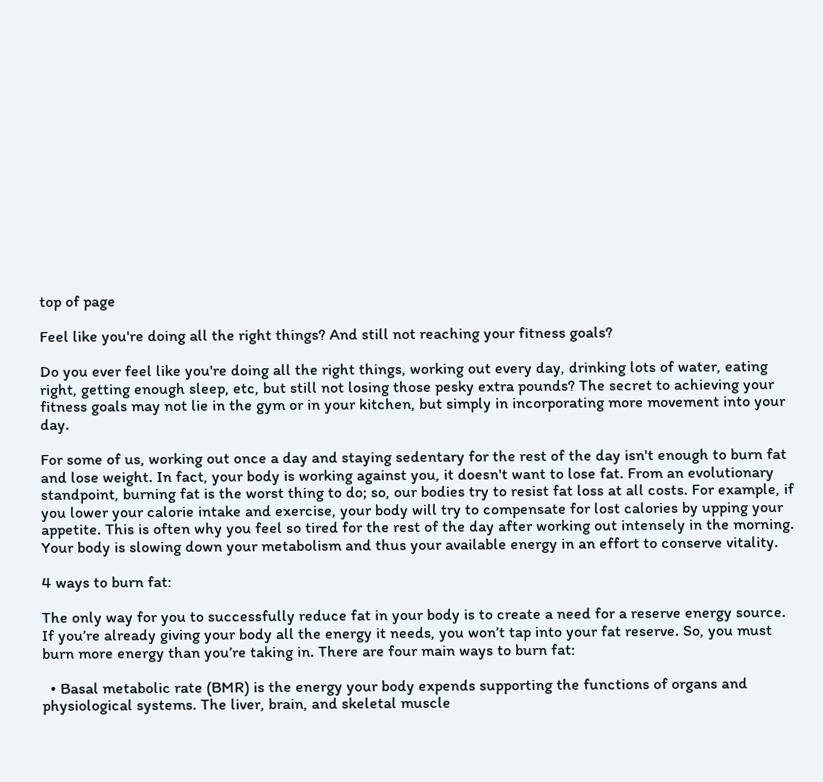top of page

Feel like you're doing all the right things? And still not reaching your fitness goals?

Do you ever feel like you're doing all the right things, working out every day, drinking lots of water, eating right, getting enough sleep, etc, but still not losing those pesky extra pounds? The secret to achieving your fitness goals may not lie in the gym or in your kitchen, but simply in incorporating more movement into your day.

For some of us, working out once a day and staying sedentary for the rest of the day isn't enough to burn fat and lose weight. In fact, your body is working against you, it doesn't want to lose fat. From an evolutionary standpoint, burning fat is the worst thing to do; so, our bodies try to resist fat loss at all costs. For example, if you lower your calorie intake and exercise, your body will try to compensate for lost calories by upping your appetite. This is often why you feel so tired for the rest of the day after working out intensely in the morning. Your body is slowing down your metabolism and thus your available energy in an effort to conserve vitality.

4 ways to burn fat:

The only way for you to successfully reduce fat in your body is to create a need for a reserve energy source. If you’re already giving your body all the energy it needs, you won’t tap into your fat reserve. So, you must burn more energy than you’re taking in. There are four main ways to burn fat:

  • Basal metabolic rate (BMR) is the energy your body expends supporting the functions of organs and physiological systems. The liver, brain, and skeletal muscle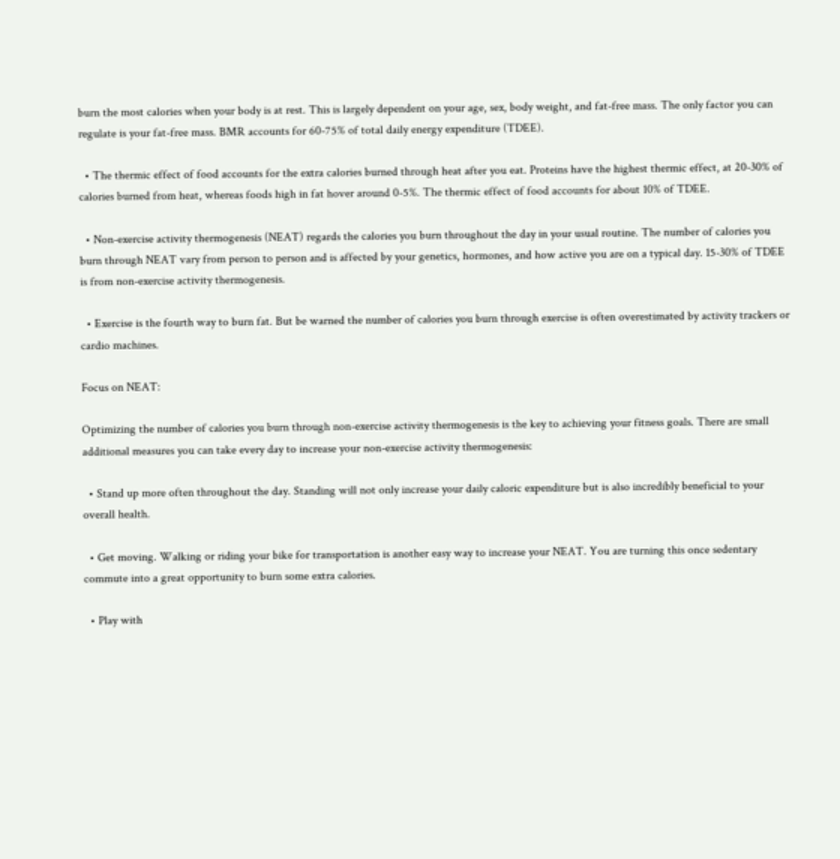burn the most calories when your body is at rest. This is largely dependent on your age, sex, body weight, and fat-free mass. The only factor you can regulate is your fat-free mass. BMR accounts for 60-75% of total daily energy expenditure (TDEE).

  • The thermic effect of food accounts for the extra calories burned through heat after you eat. Proteins have the highest thermic effect, at 20-30% of calories burned from heat, whereas foods high in fat hover around 0-5%. The thermic effect of food accounts for about 10% of TDEE.

  • Non-exercise activity thermogenesis (NEAT) regards the calories you burn throughout the day in your usual routine. The number of calories you burn through NEAT vary from person to person and is affected by your genetics, hormones, and how active you are on a typical day. 15-30% of TDEE is from non-exercise activity thermogenesis.

  • Exercise is the fourth way to burn fat. But be warned the number of calories you burn through exercise is often overestimated by activity trackers or cardio machines.

Focus on NEAT:

Optimizing the number of calories you burn through non-exercise activity thermogenesis is the key to achieving your fitness goals. There are small additional measures you can take every day to increase your non-exercise activity thermogenesis:

  • Stand up more often throughout the day. Standing will not only increase your daily caloric expenditure but is also incredibly beneficial to your overall health.

  • Get moving. Walking or riding your bike for transportation is another easy way to increase your NEAT. You are turning this once sedentary commute into a great opportunity to burn some extra calories.

  • Play with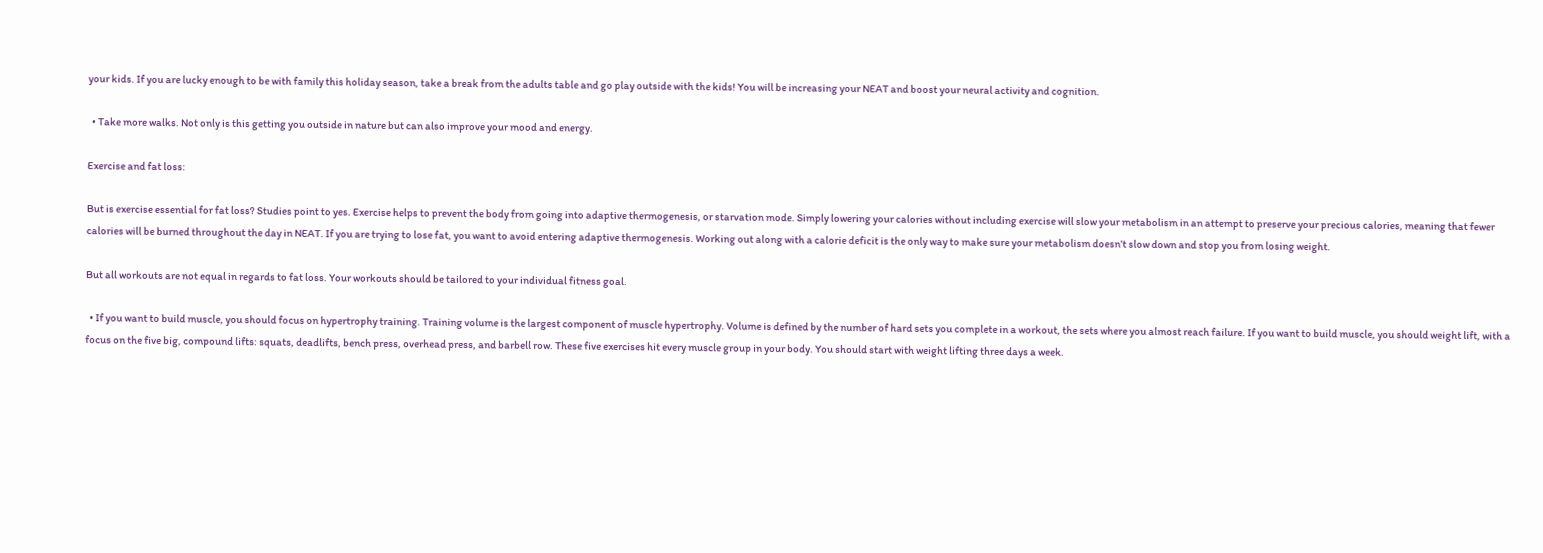your kids. If you are lucky enough to be with family this holiday season, take a break from the adults table and go play outside with the kids! You will be increasing your NEAT and boost your neural activity and cognition.

  • Take more walks. Not only is this getting you outside in nature but can also improve your mood and energy.

Exercise and fat loss:

But is exercise essential for fat loss? Studies point to yes. Exercise helps to prevent the body from going into adaptive thermogenesis, or starvation mode. Simply lowering your calories without including exercise will slow your metabolism in an attempt to preserve your precious calories, meaning that fewer calories will be burned throughout the day in NEAT. If you are trying to lose fat, you want to avoid entering adaptive thermogenesis. Working out along with a calorie deficit is the only way to make sure your metabolism doesn’t slow down and stop you from losing weight.

But all workouts are not equal in regards to fat loss. Your workouts should be tailored to your individual fitness goal.

  • If you want to build muscle, you should focus on hypertrophy training. Training volume is the largest component of muscle hypertrophy. Volume is defined by the number of hard sets you complete in a workout, the sets where you almost reach failure. If you want to build muscle, you should weight lift, with a focus on the five big, compound lifts: squats, deadlifts, bench press, overhead press, and barbell row. These five exercises hit every muscle group in your body. You should start with weight lifting three days a week.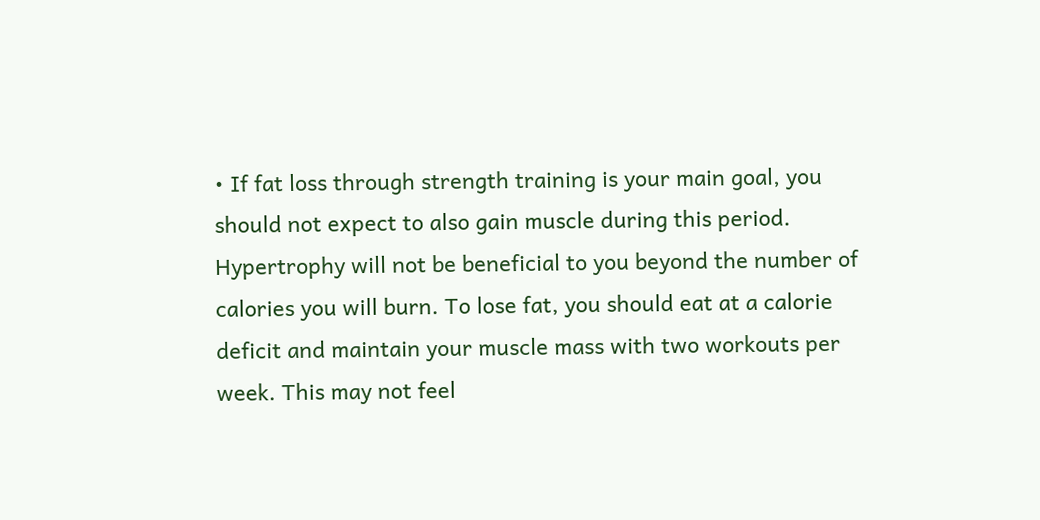• If fat loss through strength training is your main goal, you should not expect to also gain muscle during this period. Hypertrophy will not be beneficial to you beyond the number of calories you will burn. To lose fat, you should eat at a calorie deficit and maintain your muscle mass with two workouts per week. This may not feel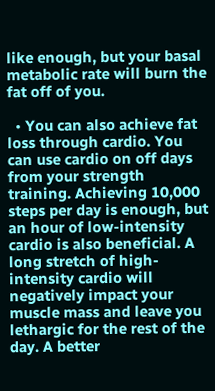like enough, but your basal metabolic rate will burn the fat off of you.

  • You can also achieve fat loss through cardio. You can use cardio on off days from your strength training. Achieving 10,000 steps per day is enough, but an hour of low-intensity cardio is also beneficial. A long stretch of high-intensity cardio will negatively impact your muscle mass and leave you lethargic for the rest of the day. A better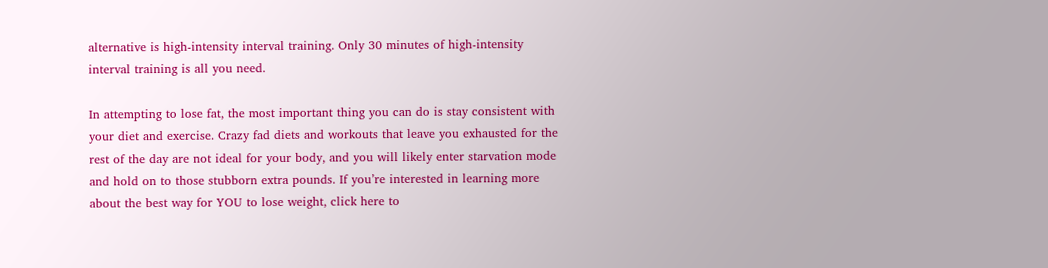alternative is high-intensity interval training. Only 30 minutes of high-intensity interval training is all you need.

In attempting to lose fat, the most important thing you can do is stay consistent with your diet and exercise. Crazy fad diets and workouts that leave you exhausted for the rest of the day are not ideal for your body, and you will likely enter starvation mode and hold on to those stubborn extra pounds. If you’re interested in learning more about the best way for YOU to lose weight, click here to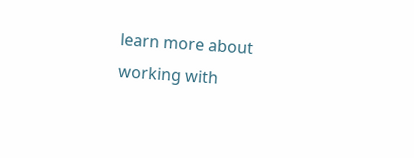learn more about working with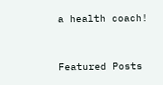a health coach!


Featured Posts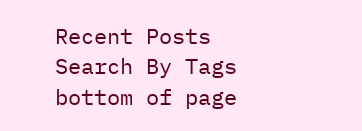Recent Posts
Search By Tags
bottom of page